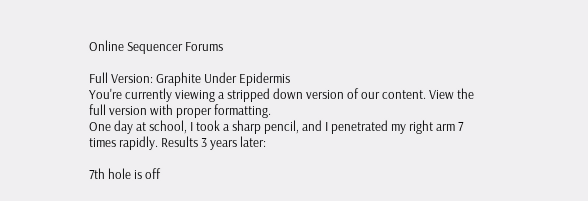Online Sequencer Forums

Full Version: Graphite Under Epidermis
You're currently viewing a stripped down version of our content. View the full version with proper formatting.
One day at school, I took a sharp pencil, and I penetrated my right arm 7 times rapidly. Results 3 years later:

7th hole is off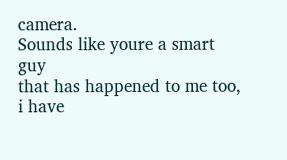camera.
Sounds like youre a smart guy
that has happened to me too, i have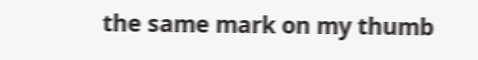the same mark on my thumb